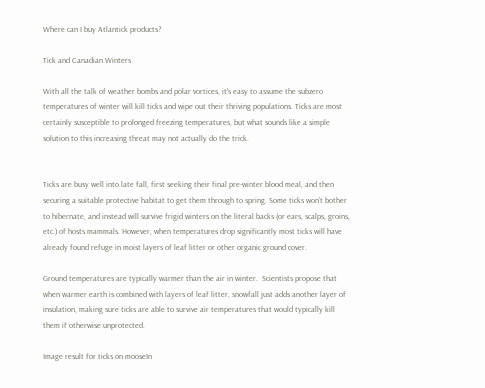Where can I buy Atlantick products?

Tick and Canadian Winters

With all the talk of weather bombs and polar vortices, it’s easy to assume the subzero temperatures of winter will kill ticks and wipe out their thriving populations. Ticks are most certainly susceptible to prolonged freezing temperatures, but what sounds like a simple solution to this increasing threat may not actually do the trick.


Ticks are busy well into late fall, first seeking their final pre-winter blood meal, and then securing a suitable protective habitat to get them through to spring. Some ticks won’t bother to hibernate, and instead will survive frigid winters on the literal backs (or ears, scalps, groins, etc.) of hosts mammals. However, when temperatures drop significantly most ticks will have already found refuge in moist layers of leaf litter or other organic ground cover.

Ground temperatures are typically warmer than the air in winter.  Scientists propose that when warmer earth is combined with layers of leaf litter, snowfall just adds another layer of insulation, making sure ticks are able to survive air temperatures that would typically kill them if otherwise unprotected.

Image result for ticks on mooseIn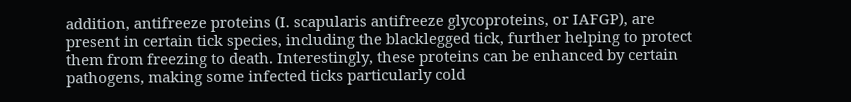addition, antifreeze proteins (I. scapularis antifreeze glycoproteins, or IAFGP), are present in certain tick species, including the blacklegged tick, further helping to protect them from freezing to death. Interestingly, these proteins can be enhanced by certain pathogens, making some infected ticks particularly cold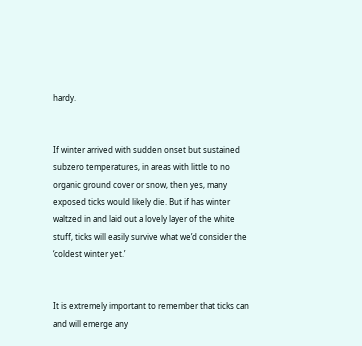hardy.


If winter arrived with sudden onset but sustained subzero temperatures, in areas with little to no organic ground cover or snow, then yes, many exposed ticks would likely die. But if has winter waltzed in and laid out a lovely layer of the white stuff, ticks will easily survive what we’d consider the ‘coldest winter yet.’


It is extremely important to remember that ticks can and will emerge any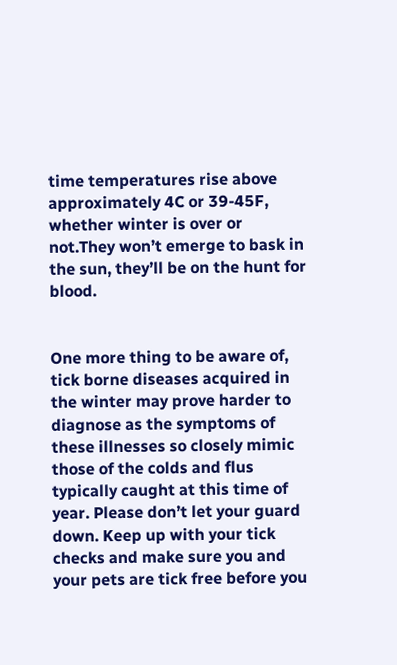time temperatures rise above approximately 4C or 39-45F, whether winter is over or not.They won’t emerge to bask in the sun, they’ll be on the hunt for blood.


One more thing to be aware of, tick borne diseases acquired in the winter may prove harder to diagnose as the symptoms of these illnesses so closely mimic those of the colds and flus typically caught at this time of year. Please don’t let your guard down. Keep up with your tick checks and make sure you and your pets are tick free before you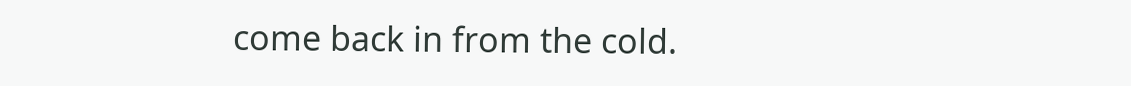come back in from the cold.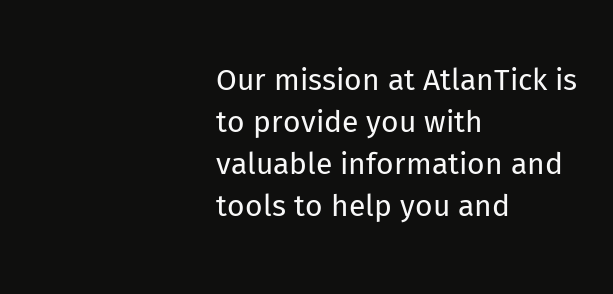Our mission at AtlanTick is to provide you with valuable information and tools to help you and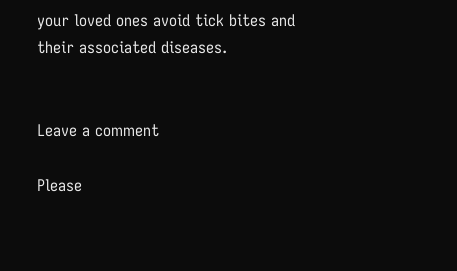your loved ones avoid tick bites and their associated diseases.


Leave a comment

Please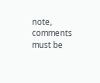note, comments must be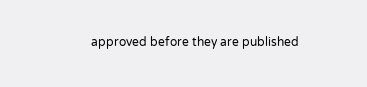approved before they are published